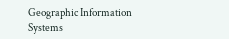Geographic Information Systems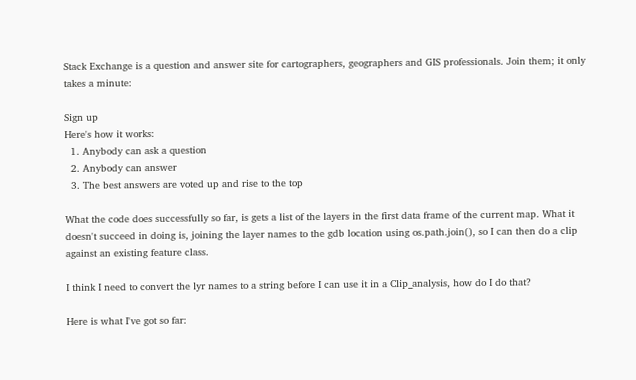Stack Exchange is a question and answer site for cartographers, geographers and GIS professionals. Join them; it only takes a minute:

Sign up
Here's how it works:
  1. Anybody can ask a question
  2. Anybody can answer
  3. The best answers are voted up and rise to the top

What the code does successfully so far, is gets a list of the layers in the first data frame of the current map. What it doesn't succeed in doing is, joining the layer names to the gdb location using os.path.join(), so I can then do a clip against an existing feature class.

I think I need to convert the lyr names to a string before I can use it in a Clip_analysis, how do I do that?

Here is what I've got so far: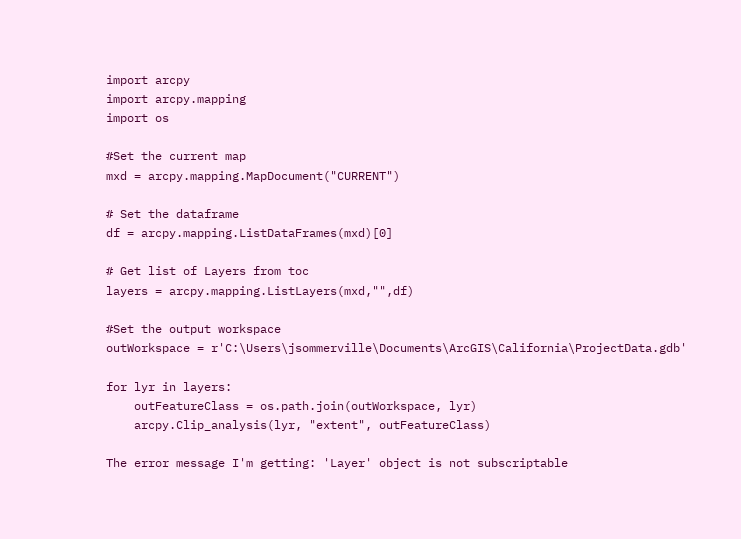import arcpy
import arcpy.mapping
import os

#Set the current map
mxd = arcpy.mapping.MapDocument("CURRENT")

# Set the dataframe
df = arcpy.mapping.ListDataFrames(mxd)[0]

# Get list of Layers from toc
layers = arcpy.mapping.ListLayers(mxd,"",df)

#Set the output workspace
outWorkspace = r'C:\Users\jsommerville\Documents\ArcGIS\California\ProjectData.gdb'

for lyr in layers:
    outFeatureClass = os.path.join(outWorkspace, lyr)
    arcpy.Clip_analysis(lyr, "extent", outFeatureClass)

The error message I'm getting: 'Layer' object is not subscriptable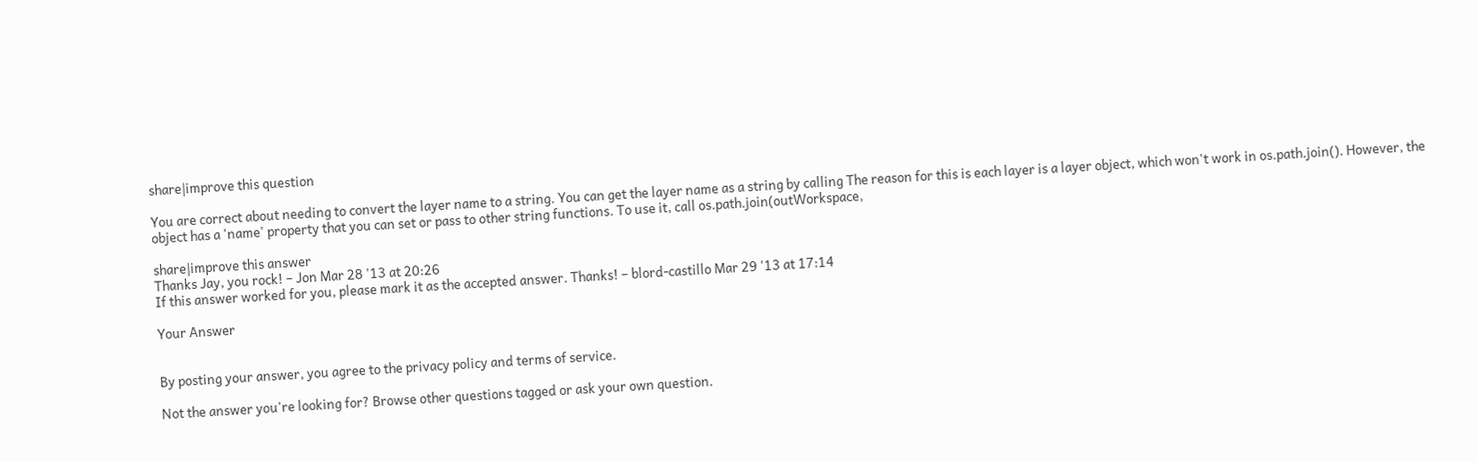share|improve this question

You are correct about needing to convert the layer name to a string. You can get the layer name as a string by calling The reason for this is each layer is a layer object, which won't work in os.path.join(). However, the object has a 'name' property that you can set or pass to other string functions. To use it, call os.path.join(outWorkspace,

share|improve this answer
Thanks Jay, you rock! – Jon Mar 28 '13 at 20:26
If this answer worked for you, please mark it as the accepted answer. Thanks! – blord-castillo Mar 29 '13 at 17:14

Your Answer


By posting your answer, you agree to the privacy policy and terms of service.

Not the answer you're looking for? Browse other questions tagged or ask your own question.